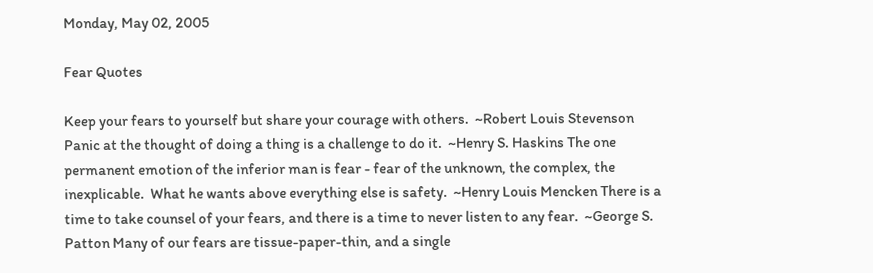Monday, May 02, 2005

Fear Quotes

Keep your fears to yourself but share your courage with others.  ~Robert Louis Stevenson Panic at the thought of doing a thing is a challenge to do it.  ~Henry S. Haskins The one permanent emotion of the inferior man is fear - fear of the unknown, the complex, the inexplicable.  What he wants above everything else is safety.  ~Henry Louis Mencken There is a time to take counsel of your fears, and there is a time to never listen to any fear.  ~George S. Patton Many of our fears are tissue-paper-thin, and a single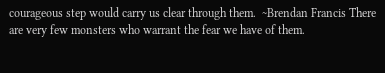courageous step would carry us clear through them.  ~Brendan Francis There are very few monsters who warrant the fear we have of them.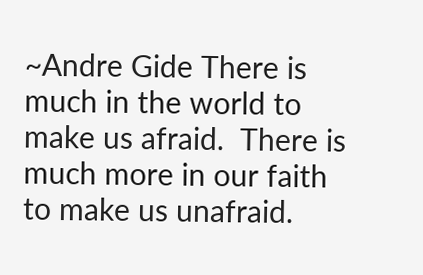~Andre Gide There is much in the world to make us afraid.  There is much more in our faith to make us unafraid.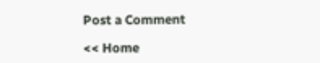Post a Comment

<< Home